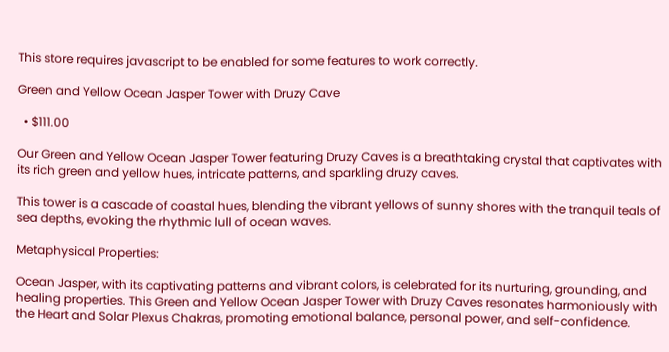This store requires javascript to be enabled for some features to work correctly.

Green and Yellow Ocean Jasper Tower with Druzy Cave

  • $111.00

Our Green and Yellow Ocean Jasper Tower featuring Druzy Caves is a breathtaking crystal that captivates with its rich green and yellow hues, intricate patterns, and sparkling druzy caves.

This tower is a cascade of coastal hues, blending the vibrant yellows of sunny shores with the tranquil teals of sea depths, evoking the rhythmic lull of ocean waves.

Metaphysical Properties:

Ocean Jasper, with its captivating patterns and vibrant colors, is celebrated for its nurturing, grounding, and healing properties. This Green and Yellow Ocean Jasper Tower with Druzy Caves resonates harmoniously with the Heart and Solar Plexus Chakras, promoting emotional balance, personal power, and self-confidence.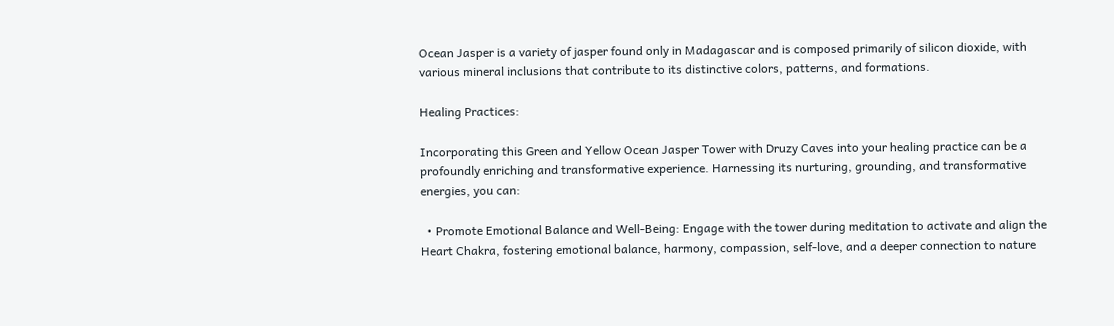Ocean Jasper is a variety of jasper found only in Madagascar and is composed primarily of silicon dioxide, with various mineral inclusions that contribute to its distinctive colors, patterns, and formations.

Healing Practices:

Incorporating this Green and Yellow Ocean Jasper Tower with Druzy Caves into your healing practice can be a profoundly enriching and transformative experience. Harnessing its nurturing, grounding, and transformative energies, you can:

  • Promote Emotional Balance and Well-Being: Engage with the tower during meditation to activate and align the Heart Chakra, fostering emotional balance, harmony, compassion, self-love, and a deeper connection to nature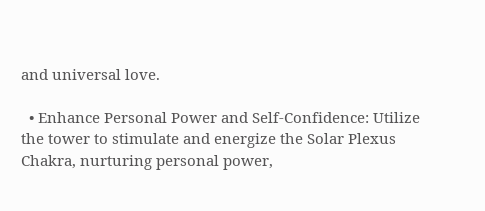and universal love.

  • Enhance Personal Power and Self-Confidence: Utilize the tower to stimulate and energize the Solar Plexus Chakra, nurturing personal power,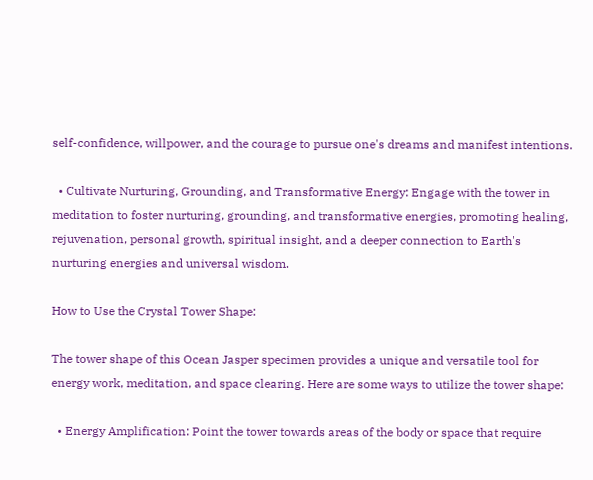self-confidence, willpower, and the courage to pursue one's dreams and manifest intentions.

  • Cultivate Nurturing, Grounding, and Transformative Energy: Engage with the tower in meditation to foster nurturing, grounding, and transformative energies, promoting healing, rejuvenation, personal growth, spiritual insight, and a deeper connection to Earth's nurturing energies and universal wisdom.

How to Use the Crystal Tower Shape:

The tower shape of this Ocean Jasper specimen provides a unique and versatile tool for energy work, meditation, and space clearing. Here are some ways to utilize the tower shape:

  • Energy Amplification: Point the tower towards areas of the body or space that require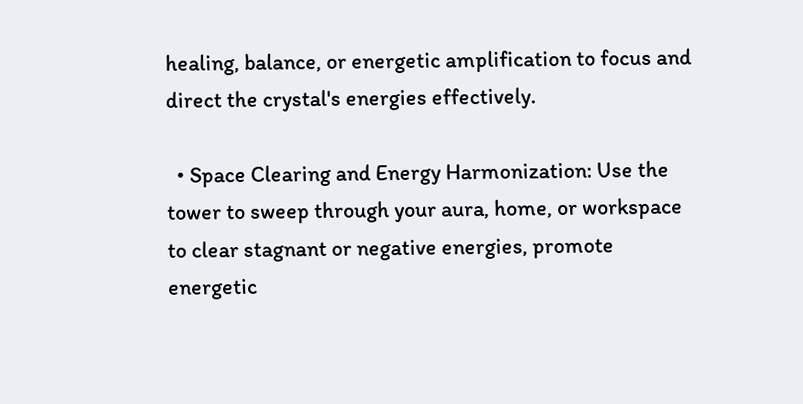healing, balance, or energetic amplification to focus and direct the crystal's energies effectively.

  • Space Clearing and Energy Harmonization: Use the tower to sweep through your aura, home, or workspace to clear stagnant or negative energies, promote energetic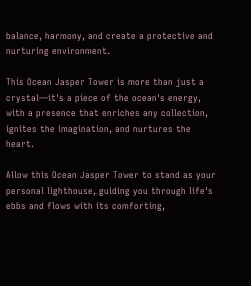balance, harmony, and create a protective and nurturing environment.

This Ocean Jasper Tower is more than just a crystal—it's a piece of the ocean's energy, with a presence that enriches any collection, ignites the imagination, and nurtures the heart.

Allow this Ocean Jasper Tower to stand as your personal lighthouse, guiding you through life's ebbs and flows with its comforting,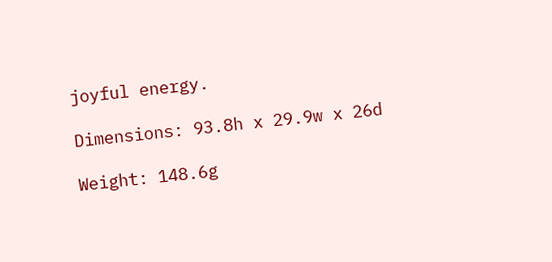joyful energy.

Dimensions: 93.8h x 29.9w x 26d

Weight: 148.6g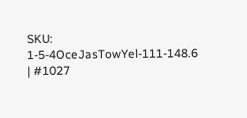SKU: 1-5-4OceJasTowYel-111-148.6 | #1027